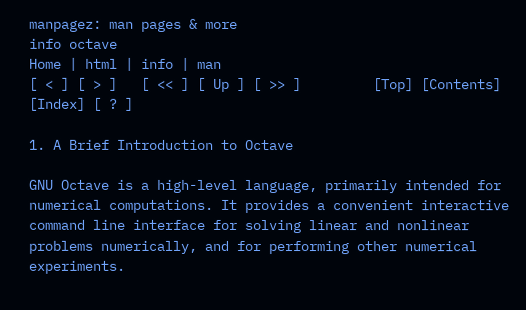manpagez: man pages & more
info octave
Home | html | info | man
[ < ] [ > ]   [ << ] [ Up ] [ >> ]         [Top] [Contents] [Index] [ ? ]

1. A Brief Introduction to Octave

GNU Octave is a high-level language, primarily intended for numerical computations. It provides a convenient interactive command line interface for solving linear and nonlinear problems numerically, and for performing other numerical experiments.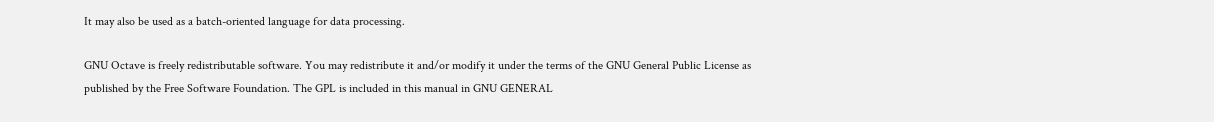It may also be used as a batch-oriented language for data processing.

GNU Octave is freely redistributable software. You may redistribute it and/or modify it under the terms of the GNU General Public License as published by the Free Software Foundation. The GPL is included in this manual in GNU GENERAL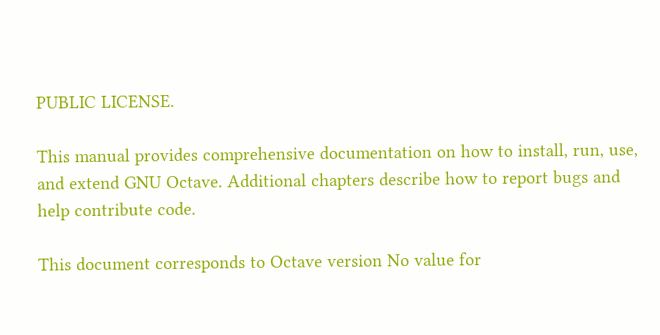PUBLIC LICENSE.

This manual provides comprehensive documentation on how to install, run, use, and extend GNU Octave. Additional chapters describe how to report bugs and help contribute code.

This document corresponds to Octave version No value for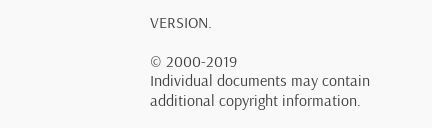VERSION.

© 2000-2019
Individual documents may contain additional copyright information.